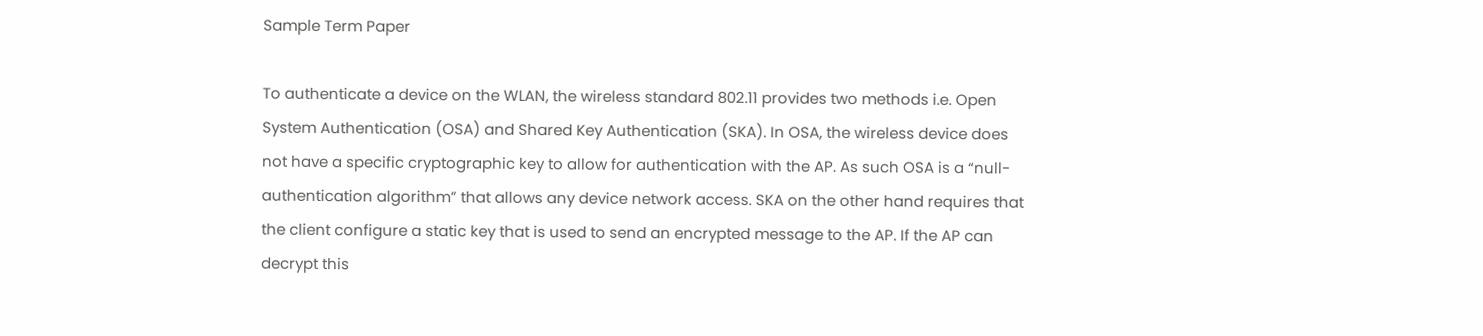Sample Term Paper

To authenticate a device on the WLAN, the wireless standard 802.11 provides two methods i.e. Open System Authentication (OSA) and Shared Key Authentication (SKA). In OSA, the wireless device does not have a specific cryptographic key to allow for authentication with the AP. As such OSA is a “null-authentication algorithm” that allows any device network access. SKA on the other hand requires that the client configure a static key that is used to send an encrypted message to the AP. If the AP can decrypt this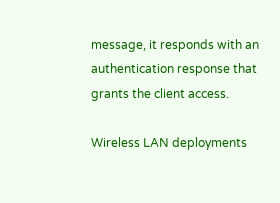message, it responds with an authentication response that grants the client access.

Wireless LAN deployments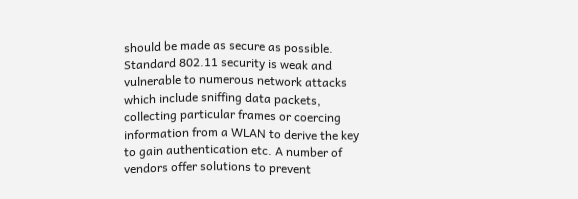should be made as secure as possible. Standard 802.11 security is weak and vulnerable to numerous network attacks which include sniffing data packets, collecting particular frames or coercing information from a WLAN to derive the key to gain authentication etc. A number of vendors offer solutions to prevent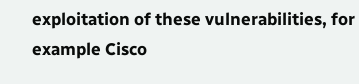exploitation of these vulnerabilities, for example Cisco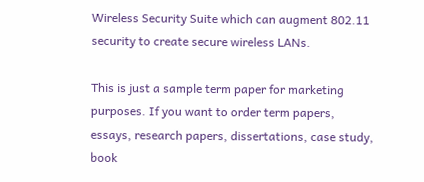Wireless Security Suite which can augment 802.11 security to create secure wireless LANs.

This is just a sample term paper for marketing purposes. If you want to order term papers, essays, research papers, dissertations, case study, book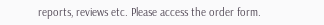reports, reviews etc. Please access the order form.